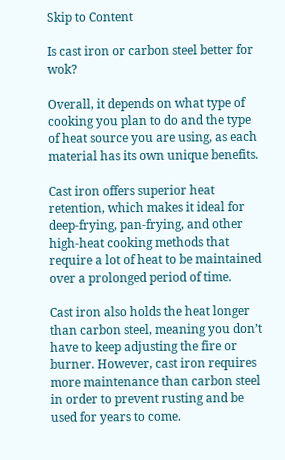Skip to Content

Is cast iron or carbon steel better for wok?

Overall, it depends on what type of cooking you plan to do and the type of heat source you are using, as each material has its own unique benefits.

Cast iron offers superior heat retention, which makes it ideal for deep-frying, pan-frying, and other high-heat cooking methods that require a lot of heat to be maintained over a prolonged period of time.

Cast iron also holds the heat longer than carbon steel, meaning you don’t have to keep adjusting the fire or burner. However, cast iron requires more maintenance than carbon steel in order to prevent rusting and be used for years to come.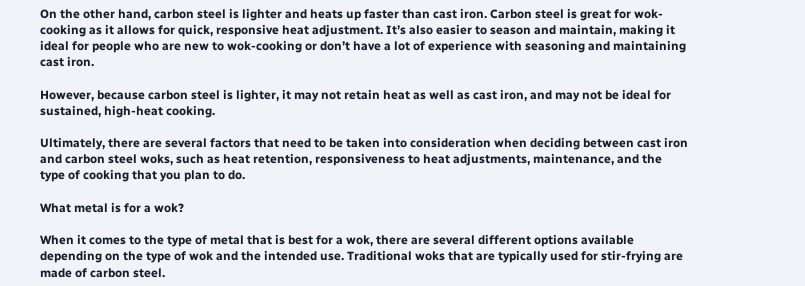On the other hand, carbon steel is lighter and heats up faster than cast iron. Carbon steel is great for wok-cooking as it allows for quick, responsive heat adjustment. It’s also easier to season and maintain, making it ideal for people who are new to wok-cooking or don’t have a lot of experience with seasoning and maintaining cast iron.

However, because carbon steel is lighter, it may not retain heat as well as cast iron, and may not be ideal for sustained, high-heat cooking.

Ultimately, there are several factors that need to be taken into consideration when deciding between cast iron and carbon steel woks, such as heat retention, responsiveness to heat adjustments, maintenance, and the type of cooking that you plan to do.

What metal is for a wok?

When it comes to the type of metal that is best for a wok, there are several different options available depending on the type of wok and the intended use. Traditional woks that are typically used for stir-frying are made of carbon steel.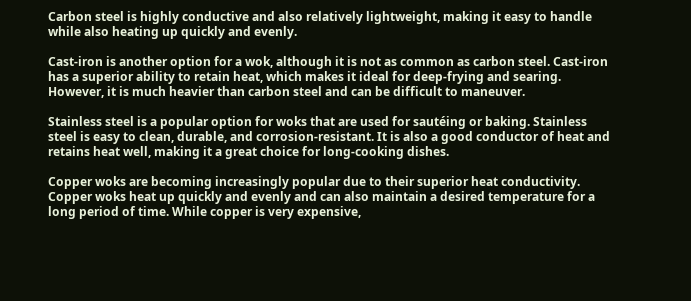Carbon steel is highly conductive and also relatively lightweight, making it easy to handle while also heating up quickly and evenly.

Cast-iron is another option for a wok, although it is not as common as carbon steel. Cast-iron has a superior ability to retain heat, which makes it ideal for deep-frying and searing. However, it is much heavier than carbon steel and can be difficult to maneuver.

Stainless steel is a popular option for woks that are used for sautéing or baking. Stainless steel is easy to clean, durable, and corrosion-resistant. It is also a good conductor of heat and retains heat well, making it a great choice for long-cooking dishes.

Copper woks are becoming increasingly popular due to their superior heat conductivity. Copper woks heat up quickly and evenly and can also maintain a desired temperature for a long period of time. While copper is very expensive,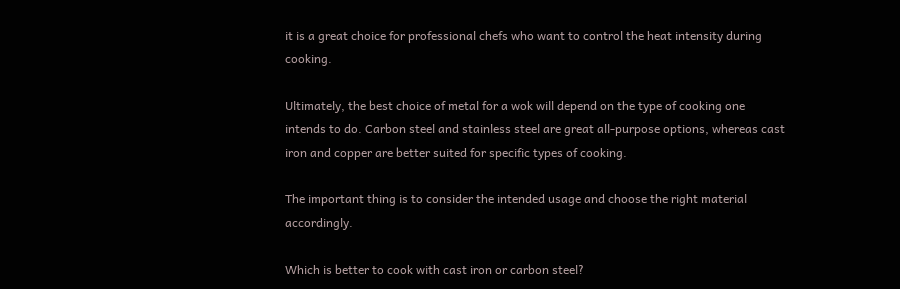it is a great choice for professional chefs who want to control the heat intensity during cooking.

Ultimately, the best choice of metal for a wok will depend on the type of cooking one intends to do. Carbon steel and stainless steel are great all-purpose options, whereas cast iron and copper are better suited for specific types of cooking.

The important thing is to consider the intended usage and choose the right material accordingly.

Which is better to cook with cast iron or carbon steel?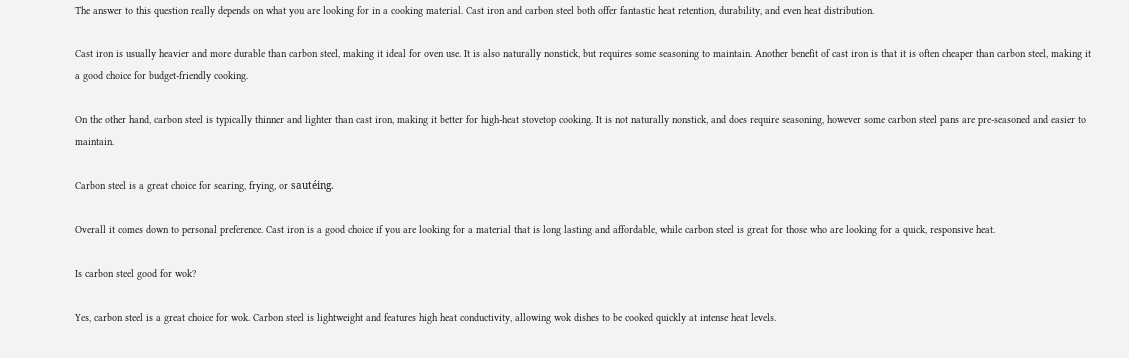The answer to this question really depends on what you are looking for in a cooking material. Cast iron and carbon steel both offer fantastic heat retention, durability, and even heat distribution.

Cast iron is usually heavier and more durable than carbon steel, making it ideal for oven use. It is also naturally nonstick, but requires some seasoning to maintain. Another benefit of cast iron is that it is often cheaper than carbon steel, making it a good choice for budget-friendly cooking.

On the other hand, carbon steel is typically thinner and lighter than cast iron, making it better for high-heat stovetop cooking. It is not naturally nonstick, and does require seasoning, however some carbon steel pans are pre-seasoned and easier to maintain.

Carbon steel is a great choice for searing, frying, or sautéing.

Overall it comes down to personal preference. Cast iron is a good choice if you are looking for a material that is long lasting and affordable, while carbon steel is great for those who are looking for a quick, responsive heat.

Is carbon steel good for wok?

Yes, carbon steel is a great choice for wok. Carbon steel is lightweight and features high heat conductivity, allowing wok dishes to be cooked quickly at intense heat levels.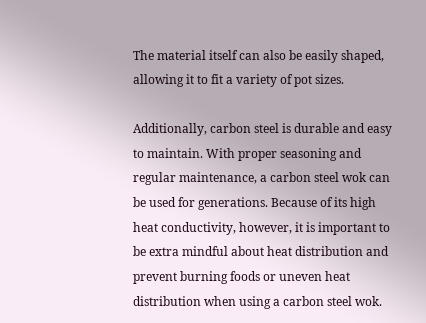The material itself can also be easily shaped, allowing it to fit a variety of pot sizes.

Additionally, carbon steel is durable and easy to maintain. With proper seasoning and regular maintenance, a carbon steel wok can be used for generations. Because of its high heat conductivity, however, it is important to be extra mindful about heat distribution and prevent burning foods or uneven heat distribution when using a carbon steel wok.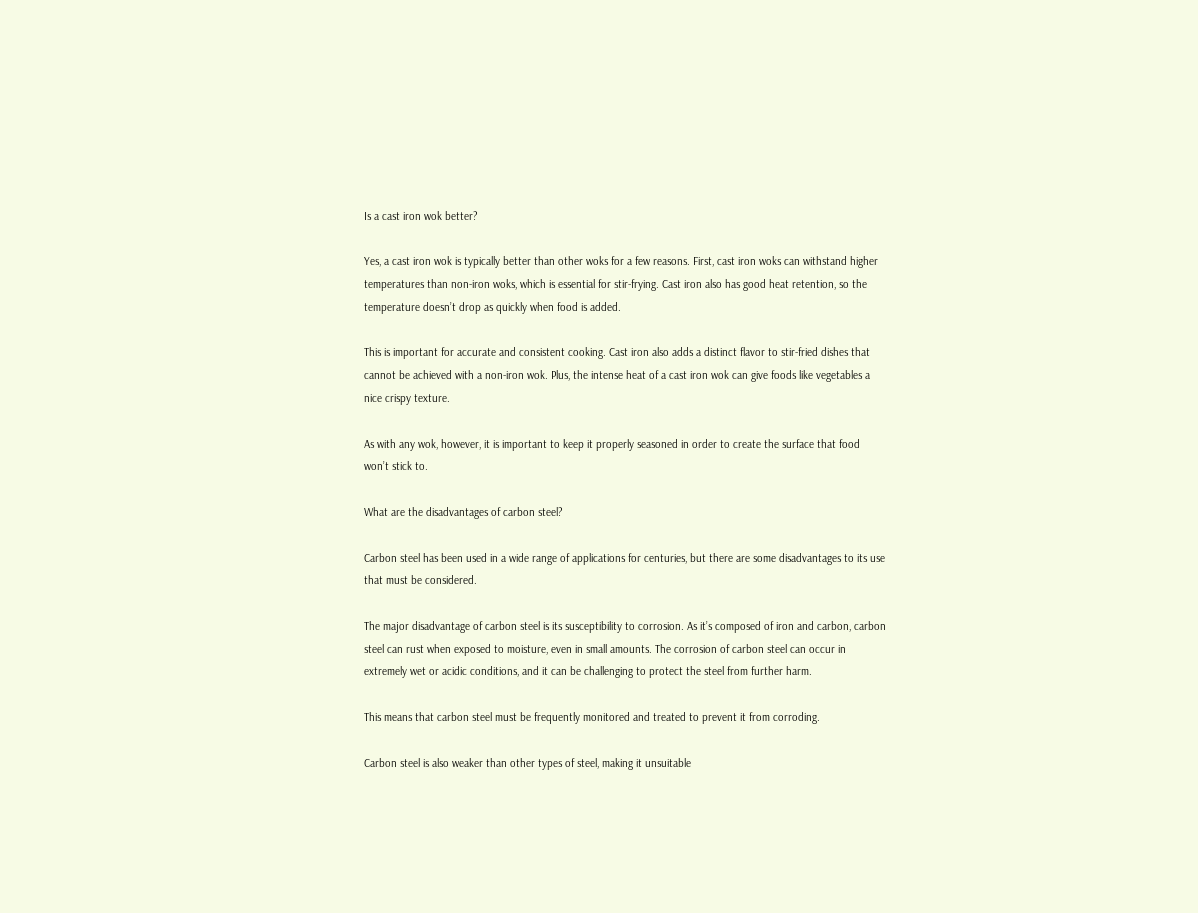Is a cast iron wok better?

Yes, a cast iron wok is typically better than other woks for a few reasons. First, cast iron woks can withstand higher temperatures than non-iron woks, which is essential for stir-frying. Cast iron also has good heat retention, so the temperature doesn’t drop as quickly when food is added.

This is important for accurate and consistent cooking. Cast iron also adds a distinct flavor to stir-fried dishes that cannot be achieved with a non-iron wok. Plus, the intense heat of a cast iron wok can give foods like vegetables a nice crispy texture.

As with any wok, however, it is important to keep it properly seasoned in order to create the surface that food won’t stick to.

What are the disadvantages of carbon steel?

Carbon steel has been used in a wide range of applications for centuries, but there are some disadvantages to its use that must be considered.

The major disadvantage of carbon steel is its susceptibility to corrosion. As it’s composed of iron and carbon, carbon steel can rust when exposed to moisture, even in small amounts. The corrosion of carbon steel can occur in extremely wet or acidic conditions, and it can be challenging to protect the steel from further harm.

This means that carbon steel must be frequently monitored and treated to prevent it from corroding.

Carbon steel is also weaker than other types of steel, making it unsuitable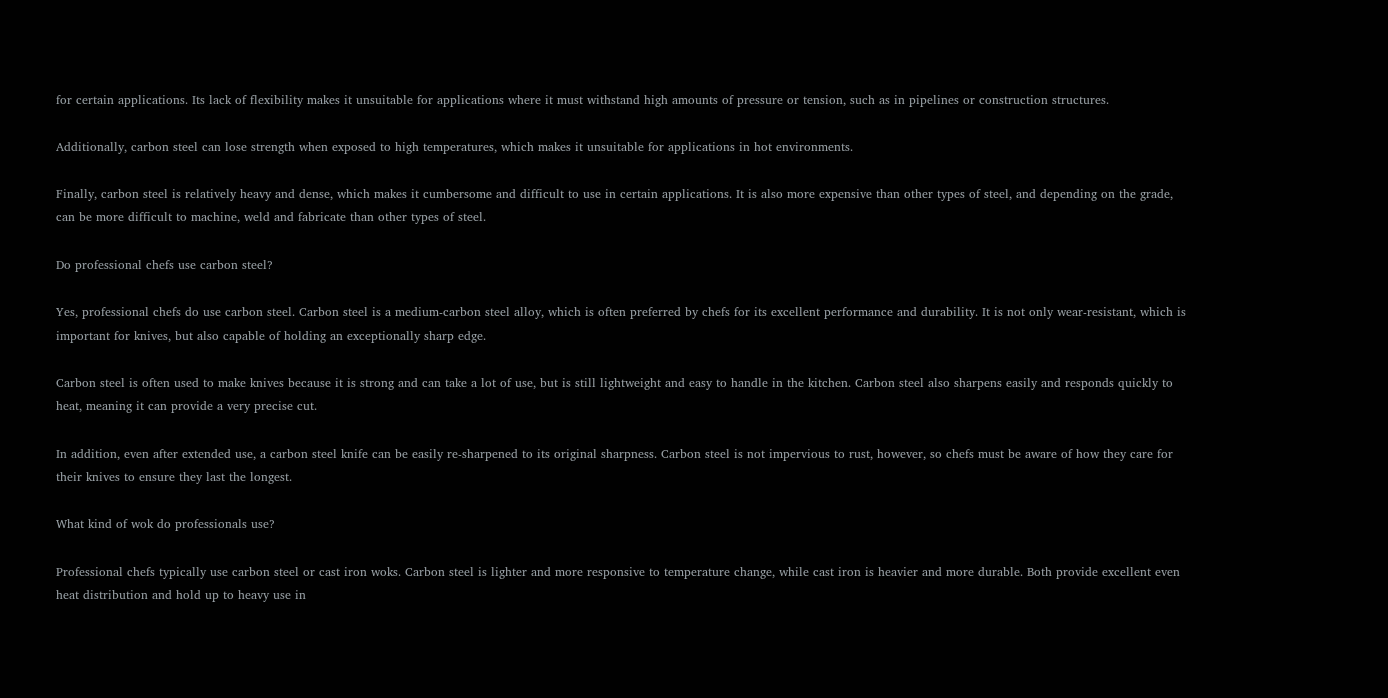for certain applications. Its lack of flexibility makes it unsuitable for applications where it must withstand high amounts of pressure or tension, such as in pipelines or construction structures.

Additionally, carbon steel can lose strength when exposed to high temperatures, which makes it unsuitable for applications in hot environments.

Finally, carbon steel is relatively heavy and dense, which makes it cumbersome and difficult to use in certain applications. It is also more expensive than other types of steel, and depending on the grade, can be more difficult to machine, weld and fabricate than other types of steel.

Do professional chefs use carbon steel?

Yes, professional chefs do use carbon steel. Carbon steel is a medium-carbon steel alloy, which is often preferred by chefs for its excellent performance and durability. It is not only wear-resistant, which is important for knives, but also capable of holding an exceptionally sharp edge.

Carbon steel is often used to make knives because it is strong and can take a lot of use, but is still lightweight and easy to handle in the kitchen. Carbon steel also sharpens easily and responds quickly to heat, meaning it can provide a very precise cut.

In addition, even after extended use, a carbon steel knife can be easily re-sharpened to its original sharpness. Carbon steel is not impervious to rust, however, so chefs must be aware of how they care for their knives to ensure they last the longest.

What kind of wok do professionals use?

Professional chefs typically use carbon steel or cast iron woks. Carbon steel is lighter and more responsive to temperature change, while cast iron is heavier and more durable. Both provide excellent even heat distribution and hold up to heavy use in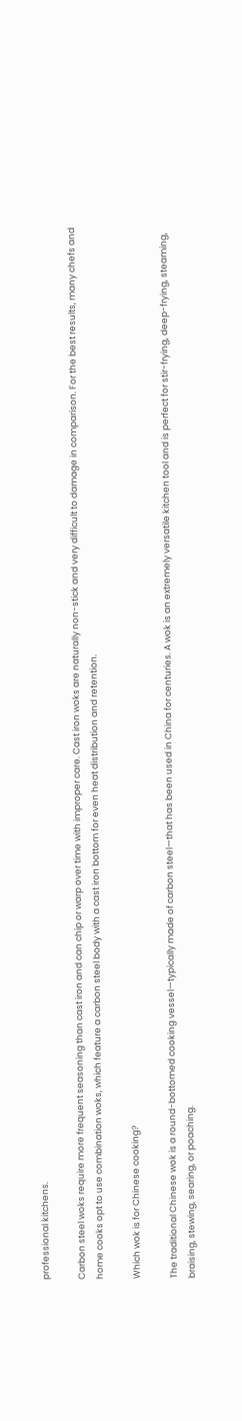professional kitchens.

Carbon steel woks require more frequent seasoning than cast iron and can chip or warp over time with improper care. Cast iron woks are naturally non-stick and very difficult to damage in comparison. For the best results, many chefs and home cooks opt to use combination woks, which feature a carbon steel body with a cast iron bottom for even heat distribution and retention.

Which wok is for Chinese cooking?

The traditional Chinese wok is a round-bottomed cooking vessel—typically made of carbon steel—that has been used in China for centuries. A wok is an extremely versatile kitchen tool and is perfect for stir-frying, deep-frying, steaming, braising, stewing, searing, or poaching.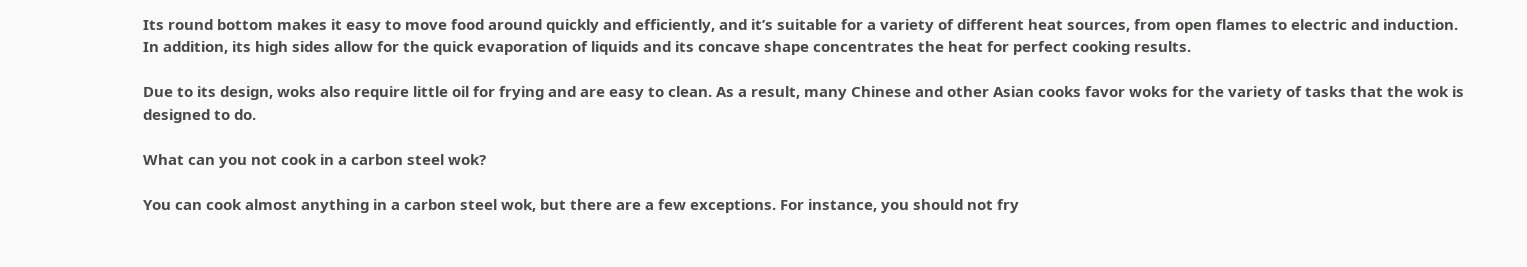Its round bottom makes it easy to move food around quickly and efficiently, and it’s suitable for a variety of different heat sources, from open flames to electric and induction. In addition, its high sides allow for the quick evaporation of liquids and its concave shape concentrates the heat for perfect cooking results.

Due to its design, woks also require little oil for frying and are easy to clean. As a result, many Chinese and other Asian cooks favor woks for the variety of tasks that the wok is designed to do.

What can you not cook in a carbon steel wok?

You can cook almost anything in a carbon steel wok, but there are a few exceptions. For instance, you should not fry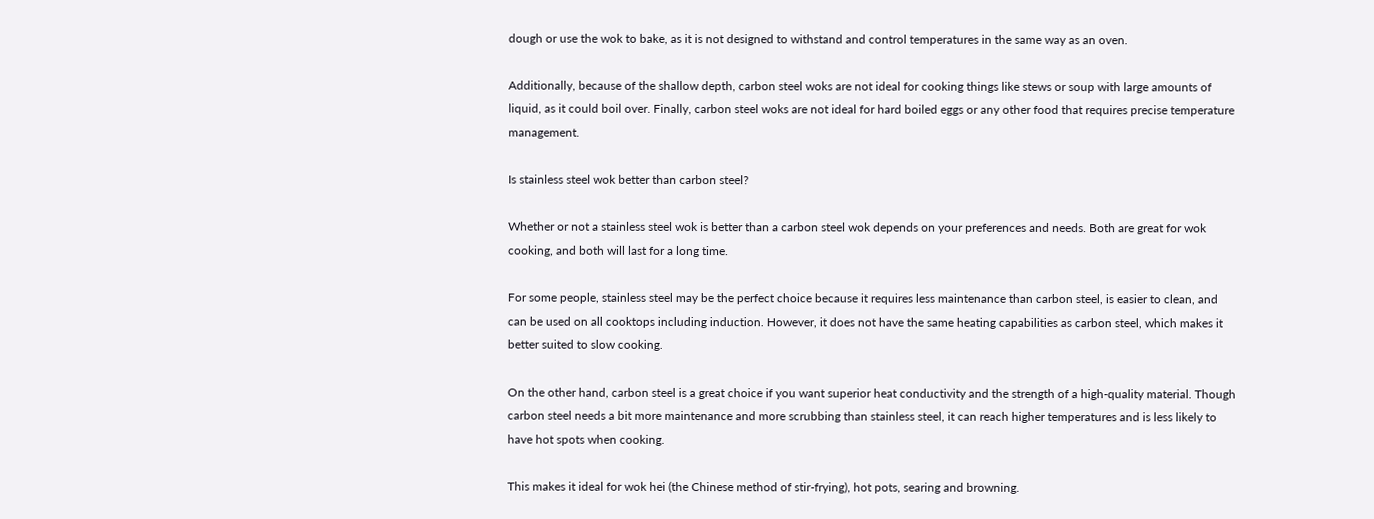dough or use the wok to bake, as it is not designed to withstand and control temperatures in the same way as an oven.

Additionally, because of the shallow depth, carbon steel woks are not ideal for cooking things like stews or soup with large amounts of liquid, as it could boil over. Finally, carbon steel woks are not ideal for hard boiled eggs or any other food that requires precise temperature management.

Is stainless steel wok better than carbon steel?

Whether or not a stainless steel wok is better than a carbon steel wok depends on your preferences and needs. Both are great for wok cooking, and both will last for a long time.

For some people, stainless steel may be the perfect choice because it requires less maintenance than carbon steel, is easier to clean, and can be used on all cooktops including induction. However, it does not have the same heating capabilities as carbon steel, which makes it better suited to slow cooking.

On the other hand, carbon steel is a great choice if you want superior heat conductivity and the strength of a high-quality material. Though carbon steel needs a bit more maintenance and more scrubbing than stainless steel, it can reach higher temperatures and is less likely to have hot spots when cooking.

This makes it ideal for wok hei (the Chinese method of stir-frying), hot pots, searing and browning.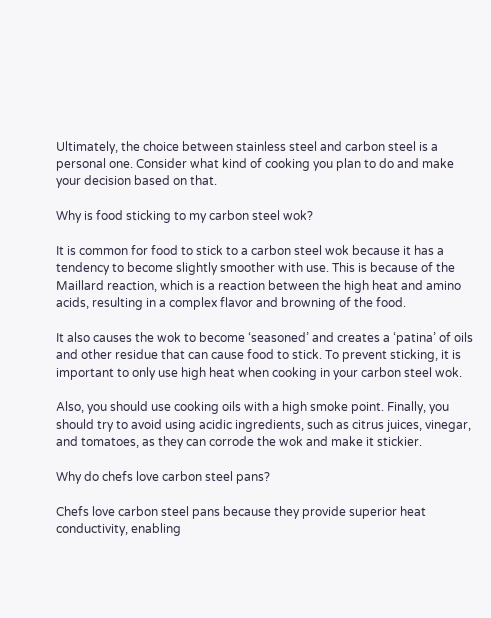Ultimately, the choice between stainless steel and carbon steel is a personal one. Consider what kind of cooking you plan to do and make your decision based on that.

Why is food sticking to my carbon steel wok?

It is common for food to stick to a carbon steel wok because it has a tendency to become slightly smoother with use. This is because of the Maillard reaction, which is a reaction between the high heat and amino acids, resulting in a complex flavor and browning of the food.

It also causes the wok to become ‘seasoned’ and creates a ‘patina’ of oils and other residue that can cause food to stick. To prevent sticking, it is important to only use high heat when cooking in your carbon steel wok.

Also, you should use cooking oils with a high smoke point. Finally, you should try to avoid using acidic ingredients, such as citrus juices, vinegar, and tomatoes, as they can corrode the wok and make it stickier.

Why do chefs love carbon steel pans?

Chefs love carbon steel pans because they provide superior heat conductivity, enabling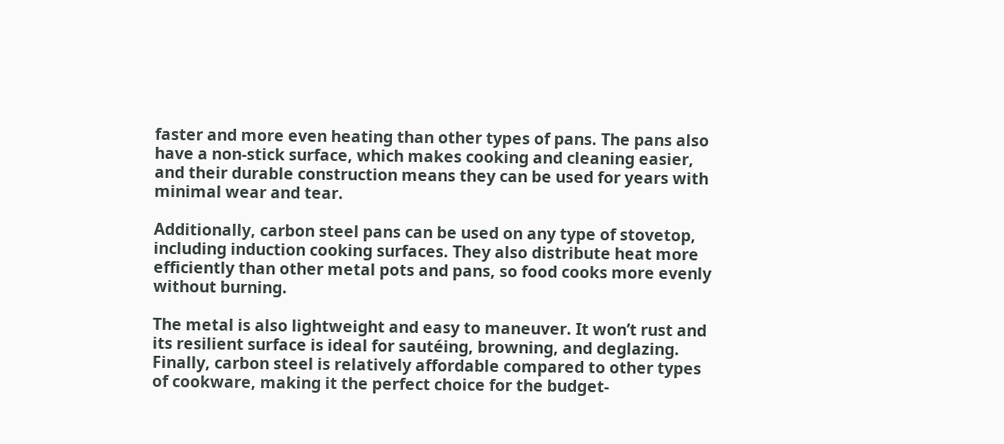faster and more even heating than other types of pans. The pans also have a non-stick surface, which makes cooking and cleaning easier, and their durable construction means they can be used for years with minimal wear and tear.

Additionally, carbon steel pans can be used on any type of stovetop, including induction cooking surfaces. They also distribute heat more efficiently than other metal pots and pans, so food cooks more evenly without burning.

The metal is also lightweight and easy to maneuver. It won’t rust and its resilient surface is ideal for sautéing, browning, and deglazing. Finally, carbon steel is relatively affordable compared to other types of cookware, making it the perfect choice for the budget-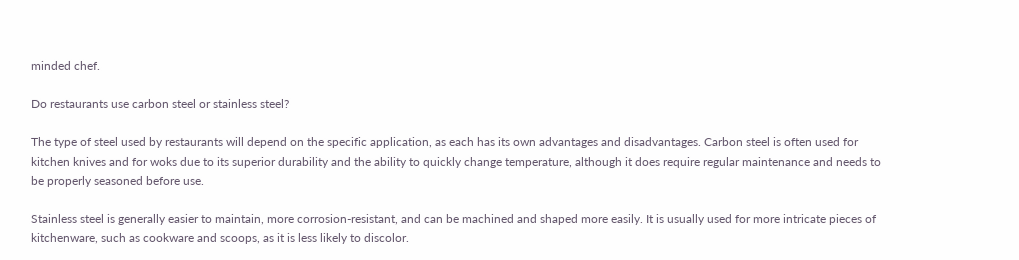minded chef.

Do restaurants use carbon steel or stainless steel?

The type of steel used by restaurants will depend on the specific application, as each has its own advantages and disadvantages. Carbon steel is often used for kitchen knives and for woks due to its superior durability and the ability to quickly change temperature, although it does require regular maintenance and needs to be properly seasoned before use.

Stainless steel is generally easier to maintain, more corrosion-resistant, and can be machined and shaped more easily. It is usually used for more intricate pieces of kitchenware, such as cookware and scoops, as it is less likely to discolor.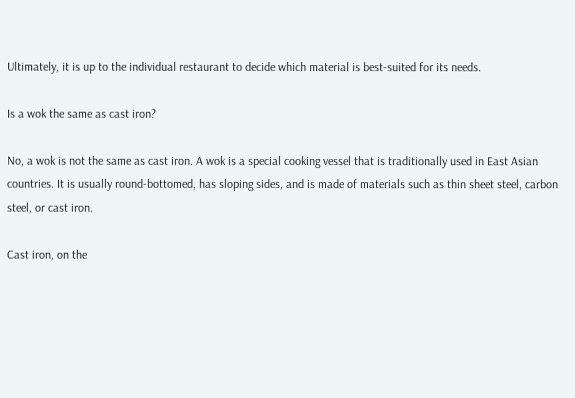Ultimately, it is up to the individual restaurant to decide which material is best-suited for its needs.

Is a wok the same as cast iron?

No, a wok is not the same as cast iron. A wok is a special cooking vessel that is traditionally used in East Asian countries. It is usually round-bottomed, has sloping sides, and is made of materials such as thin sheet steel, carbon steel, or cast iron.

Cast iron, on the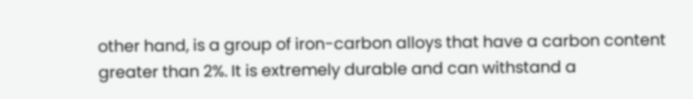other hand, is a group of iron-carbon alloys that have a carbon content greater than 2%. It is extremely durable and can withstand a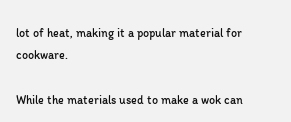lot of heat, making it a popular material for cookware.

While the materials used to make a wok can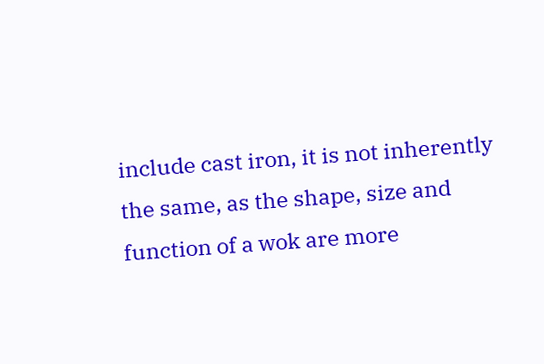include cast iron, it is not inherently the same, as the shape, size and function of a wok are more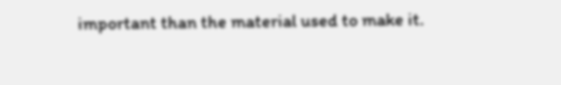important than the material used to make it.